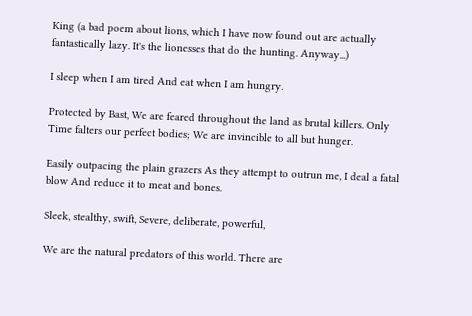King (a bad poem about lions, which I have now found out are actually fantastically lazy. It's the lionesses that do the hunting. Anyway...)

I sleep when I am tired And eat when I am hungry.

Protected by Bast, We are feared throughout the land as brutal killers. Only Time falters our perfect bodies; We are invincible to all but hunger.

Easily outpacing the plain grazers As they attempt to outrun me, I deal a fatal blow And reduce it to meat and bones.

Sleek, stealthy, swift, Severe, deliberate, powerful,

We are the natural predators of this world. There are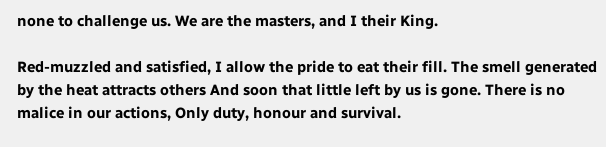none to challenge us. We are the masters, and I their King.

Red-muzzled and satisfied, I allow the pride to eat their fill. The smell generated by the heat attracts others And soon that little left by us is gone. There is no malice in our actions, Only duty, honour and survival.